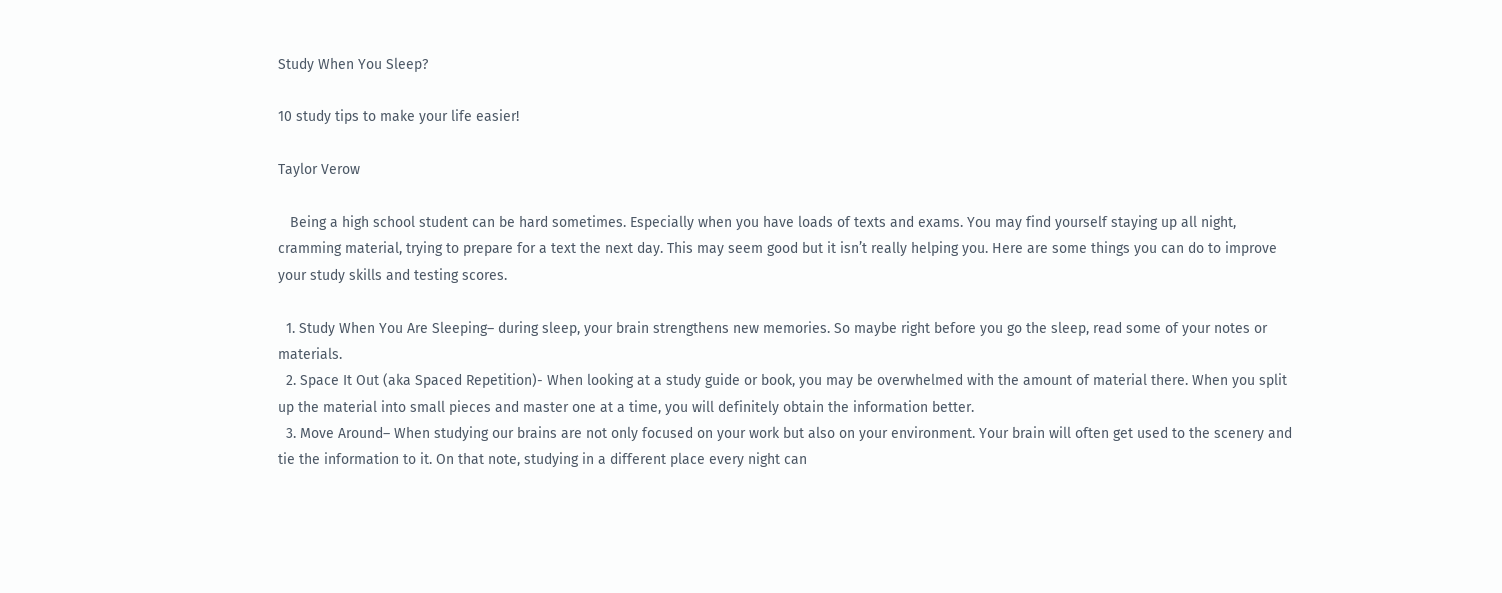Study When You Sleep?

10 study tips to make your life easier!

Taylor Verow

   Being a high school student can be hard sometimes. Especially when you have loads of texts and exams. You may find yourself staying up all night, cramming material, trying to prepare for a text the next day. This may seem good but it isn’t really helping you. Here are some things you can do to improve your study skills and testing scores.

  1. Study When You Are Sleeping– during sleep, your brain strengthens new memories. So maybe right before you go the sleep, read some of your notes or materials.
  2. Space It Out (aka Spaced Repetition)- When looking at a study guide or book, you may be overwhelmed with the amount of material there. When you split up the material into small pieces and master one at a time, you will definitely obtain the information better.
  3. Move Around– When studying our brains are not only focused on your work but also on your environment. Your brain will often get used to the scenery and tie the information to it. On that note, studying in a different place every night can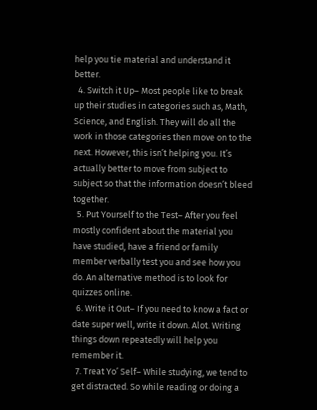help you tie material and understand it better.
  4. Switch it Up– Most people like to break up their studies in categories such as, Math, Science, and English. They will do all the work in those categories then move on to the next. However, this isn’t helping you. It’s actually better to move from subject to subject so that the information doesn’t bleed together.
  5. Put Yourself to the Test– After you feel mostly confident about the material you have studied, have a friend or family member verbally test you and see how you do. An alternative method is to look for quizzes online.
  6. Write it Out– If you need to know a fact or date super well, write it down. Alot. Writing things down repeatedly will help you remember it.
  7. Treat Yo’ Self– While studying, we tend to get distracted. So while reading or doing a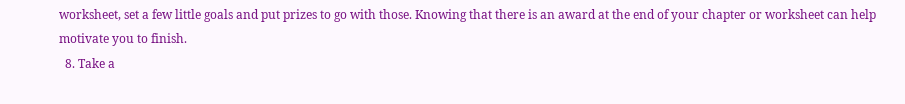worksheet, set a few little goals and put prizes to go with those. Knowing that there is an award at the end of your chapter or worksheet can help motivate you to finish.
  8. Take a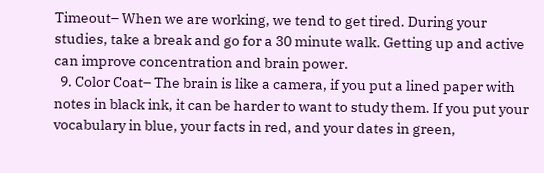Timeout– When we are working, we tend to get tired. During your studies, take a break and go for a 30 minute walk. Getting up and active can improve concentration and brain power.
  9. Color Coat– The brain is like a camera, if you put a lined paper with notes in black ink, it can be harder to want to study them. If you put your vocabulary in blue, your facts in red, and your dates in green,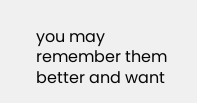you may remember them better and want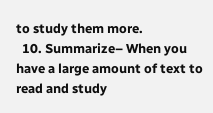to study them more.
  10. Summarize– When you have a large amount of text to read and study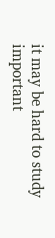it may be hard to study important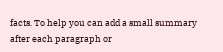facts. To help you can add a small summary after each paragraph or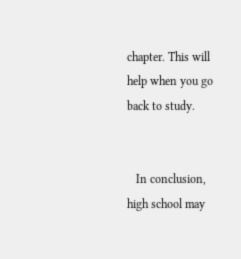chapter. This will help when you go back to study.


   In conclusion, high school may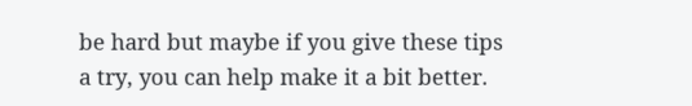be hard but maybe if you give these tips a try, you can help make it a bit better.